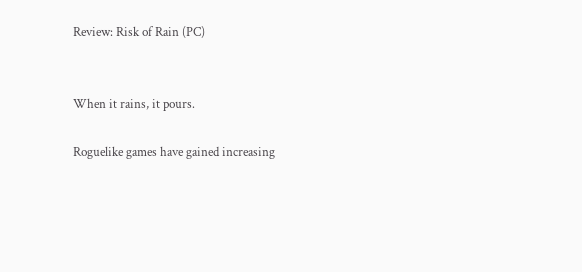Review: Risk of Rain (PC)


When it rains, it pours.

Roguelike games have gained increasing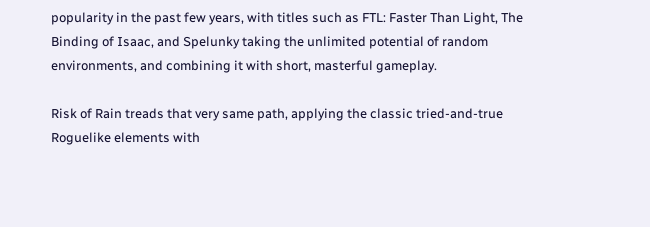popularity in the past few years, with titles such as FTL: Faster Than Light, The Binding of Isaac, and Spelunky taking the unlimited potential of random environments, and combining it with short, masterful gameplay.

Risk of Rain treads that very same path, applying the classic tried-and-true Roguelike elements with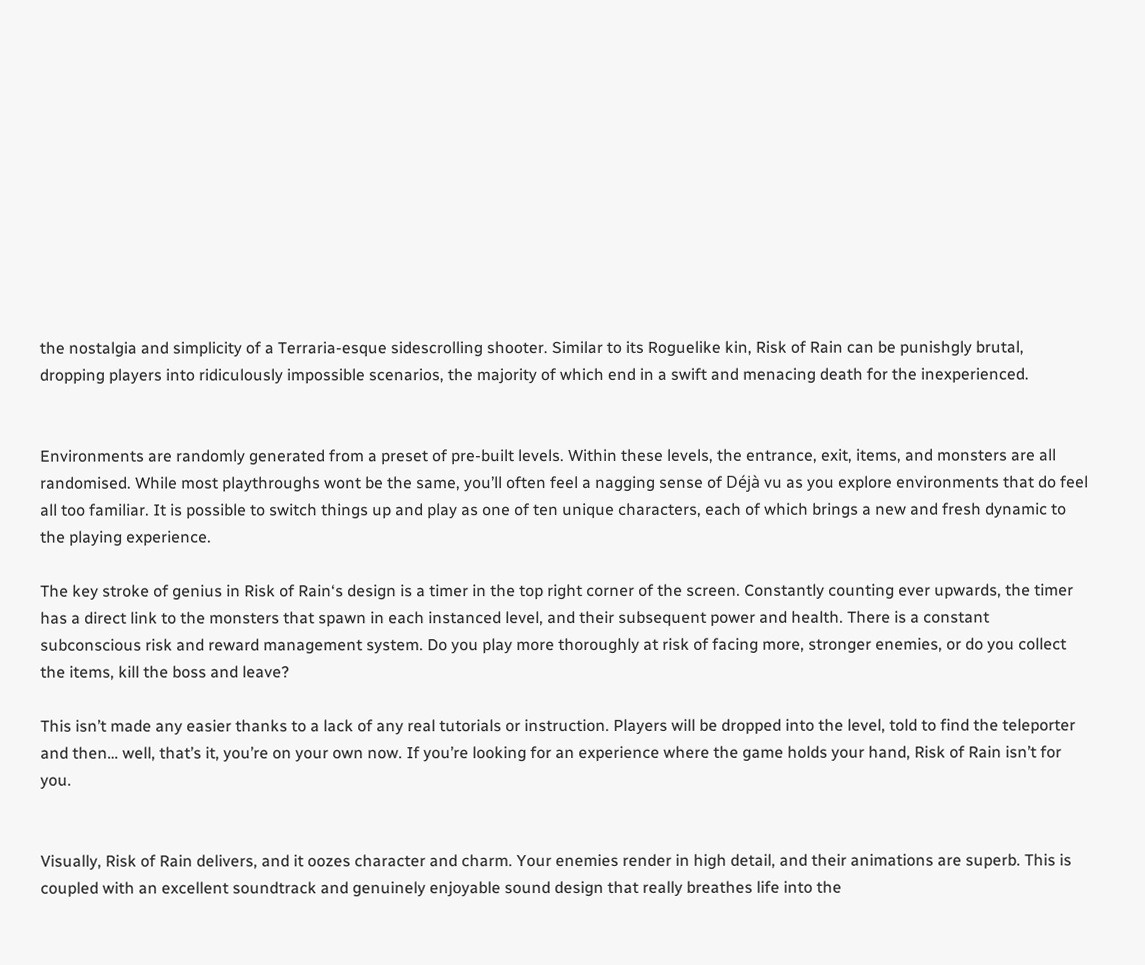the nostalgia and simplicity of a Terraria-esque sidescrolling shooter. Similar to its Roguelike kin, Risk of Rain can be punishgly brutal, dropping players into ridiculously impossible scenarios, the majority of which end in a swift and menacing death for the inexperienced.


Environments are randomly generated from a preset of pre-built levels. Within these levels, the entrance, exit, items, and monsters are all randomised. While most playthroughs wont be the same, you’ll often feel a nagging sense of Déjà vu as you explore environments that do feel all too familiar. It is possible to switch things up and play as one of ten unique characters, each of which brings a new and fresh dynamic to the playing experience.

The key stroke of genius in Risk of Rain‘s design is a timer in the top right corner of the screen. Constantly counting ever upwards, the timer has a direct link to the monsters that spawn in each instanced level, and their subsequent power and health. There is a constant subconscious risk and reward management system. Do you play more thoroughly at risk of facing more, stronger enemies, or do you collect the items, kill the boss and leave?

This isn’t made any easier thanks to a lack of any real tutorials or instruction. Players will be dropped into the level, told to find the teleporter and then… well, that’s it, you’re on your own now. If you’re looking for an experience where the game holds your hand, Risk of Rain isn’t for you.


Visually, Risk of Rain delivers, and it oozes character and charm. Your enemies render in high detail, and their animations are superb. This is coupled with an excellent soundtrack and genuinely enjoyable sound design that really breathes life into the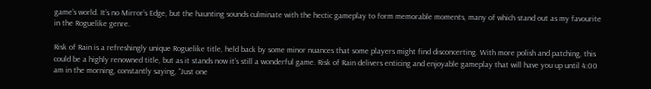game’s world. It’s no Mirror’s Edge, but the haunting sounds culminate with the hectic gameplay to form memorable moments, many of which stand out as my favourite in the Roguelike genre.

Risk of Rain is a refreshingly unique Roguelike title, held back by some minor nuances that some players might find disconcerting. With more polish and patching, this could be a highly renowned title, but as it stands now it’s still a wonderful game. Risk of Rain delivers enticing and enjoyable gameplay that will have you up until 4:00 am in the morning, constantly saying, “Just one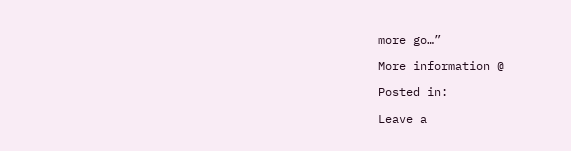more go…”

More information @

Posted in:

Leave a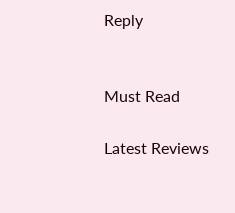Reply


Must Read

Latest Reviews